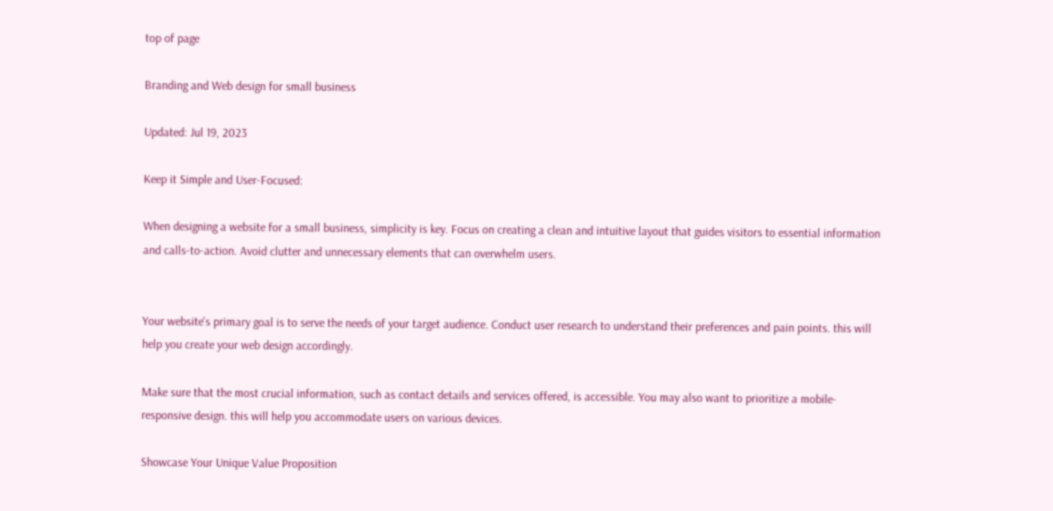top of page

Branding and Web design for small business

Updated: Jul 19, 2023

Keep it Simple and User-Focused:

When designing a website for a small business, simplicity is key. Focus on creating a clean and intuitive layout that guides visitors to essential information and calls-to-action. Avoid clutter and unnecessary elements that can overwhelm users.


Your website's primary goal is to serve the needs of your target audience. Conduct user research to understand their preferences and pain points. this will help you create your web design accordingly.

Make sure that the most crucial information, such as contact details and services offered, is accessible. You may also want to prioritize a mobile-responsive design. this will help you accommodate users on various devices.

Showcase Your Unique Value Proposition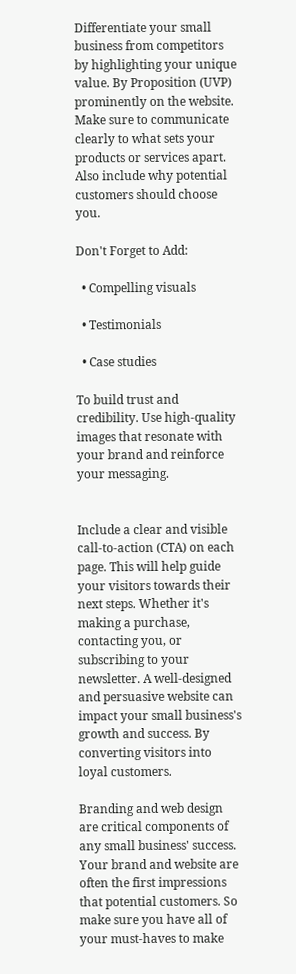Differentiate your small business from competitors by highlighting your unique value. By Proposition (UVP) prominently on the website. Make sure to communicate clearly to what sets your products or services apart. Also include why potential customers should choose you.

Don't Forget to Add:

  • Compelling visuals

  • Testimonials

  • Case studies

To build trust and credibility. Use high-quality images that resonate with your brand and reinforce your messaging.


Include a clear and visible call-to-action (CTA) on each page. This will help guide your visitors towards their next steps. Whether it's making a purchase, contacting you, or subscribing to your newsletter. A well-designed and persuasive website can impact your small business's growth and success. By converting visitors into loyal customers.

Branding and web design are critical components of any small business' success. Your brand and website are often the first impressions that potential customers. So make sure you have all of your must-haves to make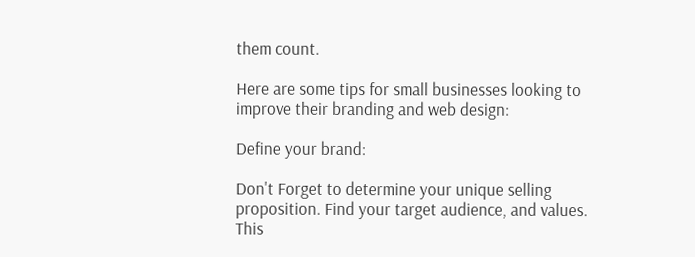them count.

Here are some tips for small businesses looking to improve their branding and web design:

Define your brand:

Don't Forget to determine your unique selling proposition. Find your target audience, and values. This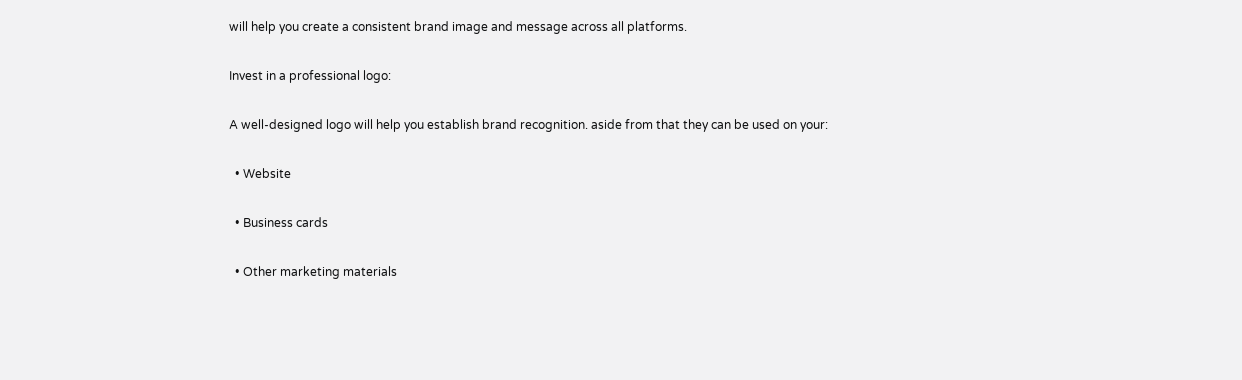will help you create a consistent brand image and message across all platforms.

Invest in a professional logo:

A well-designed logo will help you establish brand recognition. aside from that they can be used on your:

  • Website

  • Business cards

  • Other marketing materials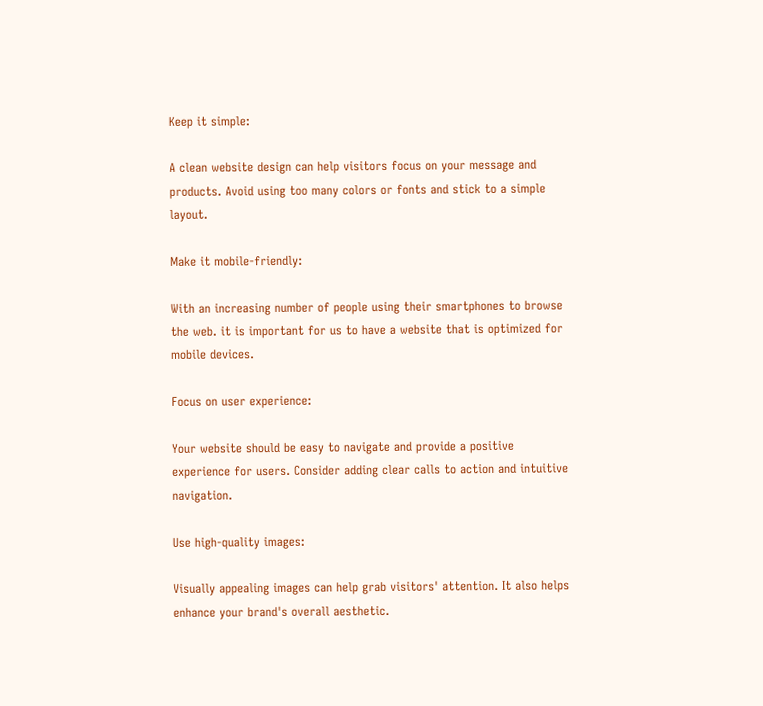Keep it simple:

A clean website design can help visitors focus on your message and products. Avoid using too many colors or fonts and stick to a simple layout.

Make it mobile-friendly:

With an increasing number of people using their smartphones to browse the web. it is important for us to have a website that is optimized for mobile devices.

Focus on user experience:

Your website should be easy to navigate and provide a positive experience for users. Consider adding clear calls to action and intuitive navigation.

Use high-quality images:

Visually appealing images can help grab visitors' attention. It also helps enhance your brand's overall aesthetic.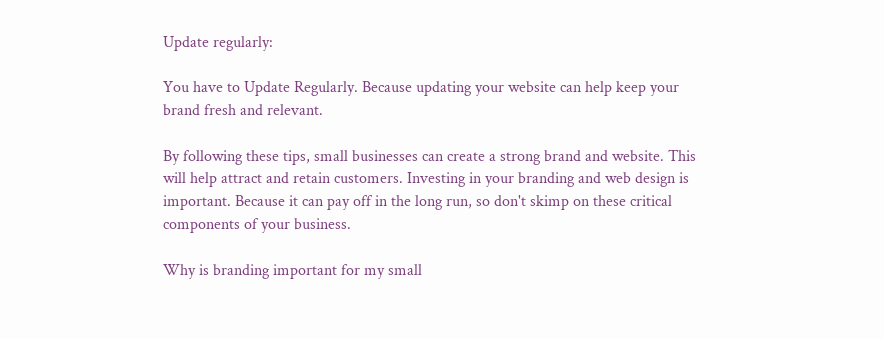Update regularly:

You have to Update Regularly. Because updating your website can help keep your brand fresh and relevant.

By following these tips, small businesses can create a strong brand and website. This will help attract and retain customers. Investing in your branding and web design is important. Because it can pay off in the long run, so don't skimp on these critical components of your business.

Why is branding important for my small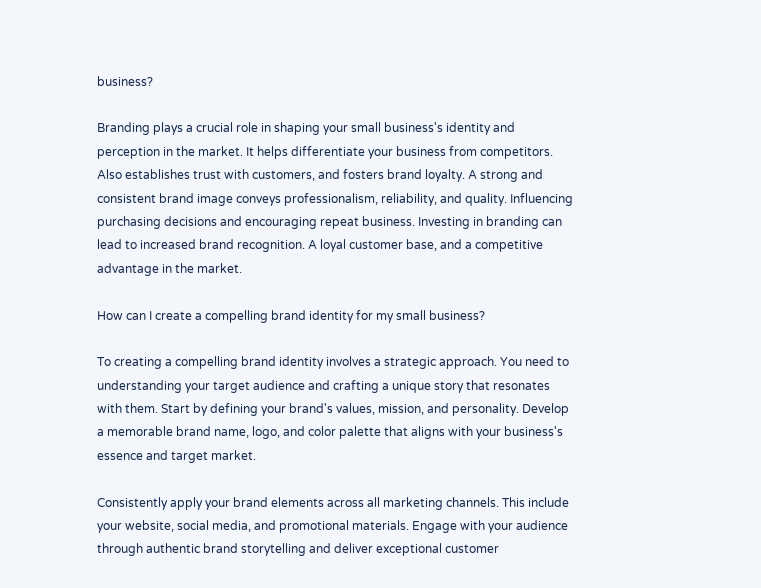business?

Branding plays a crucial role in shaping your small business's identity and perception in the market. It helps differentiate your business from competitors. Also establishes trust with customers, and fosters brand loyalty. A strong and consistent brand image conveys professionalism, reliability, and quality. Influencing purchasing decisions and encouraging repeat business. Investing in branding can lead to increased brand recognition. A loyal customer base, and a competitive advantage in the market.

How can I create a compelling brand identity for my small business?

To creating a compelling brand identity involves a strategic approach. You need to understanding your target audience and crafting a unique story that resonates with them. Start by defining your brand's values, mission, and personality. Develop a memorable brand name, logo, and color palette that aligns with your business's essence and target market.

Consistently apply your brand elements across all marketing channels. This include your website, social media, and promotional materials. Engage with your audience through authentic brand storytelling and deliver exceptional customer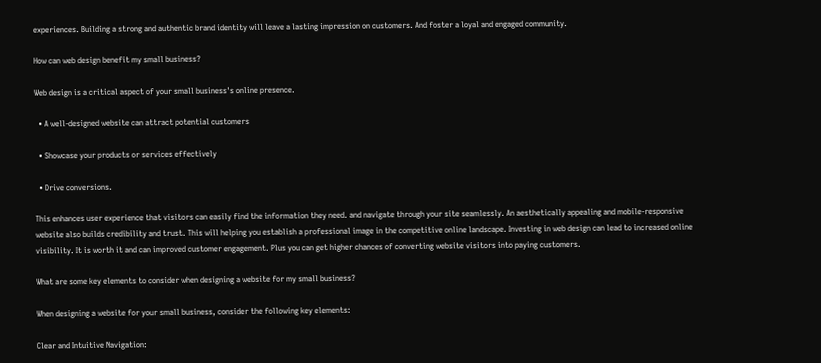experiences. Building a strong and authentic brand identity will leave a lasting impression on customers. And foster a loyal and engaged community.

How can web design benefit my small business?

Web design is a critical aspect of your small business's online presence.

  • A well-designed website can attract potential customers

  • Showcase your products or services effectively

  • Drive conversions.

This enhances user experience that visitors can easily find the information they need. and navigate through your site seamlessly. An aesthetically appealing and mobile-responsive website also builds credibility and trust. This will helping you establish a professional image in the competitive online landscape. Investing in web design can lead to increased online visibility. It is worth it and can improved customer engagement. Plus you can get higher chances of converting website visitors into paying customers.

What are some key elements to consider when designing a website for my small business?

When designing a website for your small business, consider the following key elements:

Clear and Intuitive Navigation: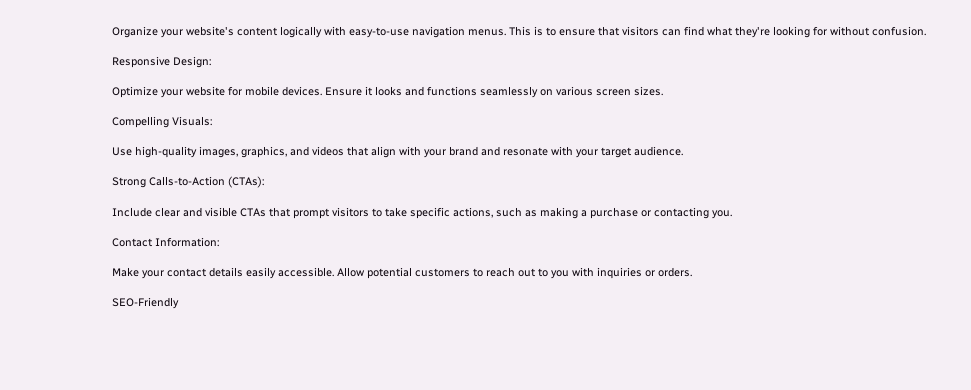Organize your website's content logically with easy-to-use navigation menus. This is to ensure that visitors can find what they're looking for without confusion.

Responsive Design:

Optimize your website for mobile devices. Ensure it looks and functions seamlessly on various screen sizes.

Compelling Visuals:

Use high-quality images, graphics, and videos that align with your brand and resonate with your target audience.

Strong Calls-to-Action (CTAs):

Include clear and visible CTAs that prompt visitors to take specific actions, such as making a purchase or contacting you.

Contact Information:

Make your contact details easily accessible. Allow potential customers to reach out to you with inquiries or orders.

SEO-Friendly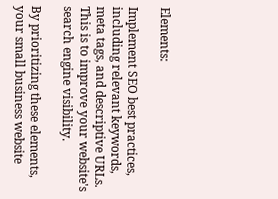Elements:

Implement SEO best practices, including relevant keywords, meta tags, and descriptive URLs. This is to improve your website's search engine visibility.

By prioritizing these elements, your small business website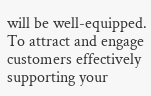will be well-equipped. To attract and engage customers effectively supporting your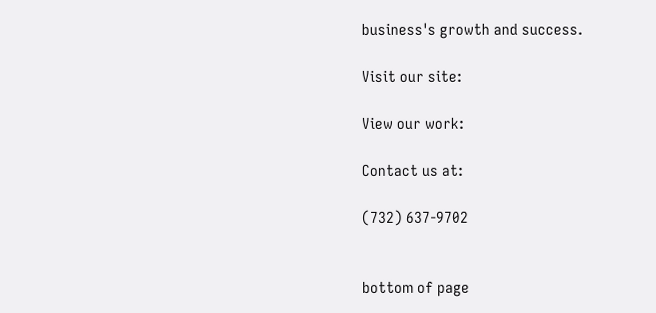business's growth and success.

Visit our site:

View our work:

Contact us at:

(732) 637-9702


bottom of page